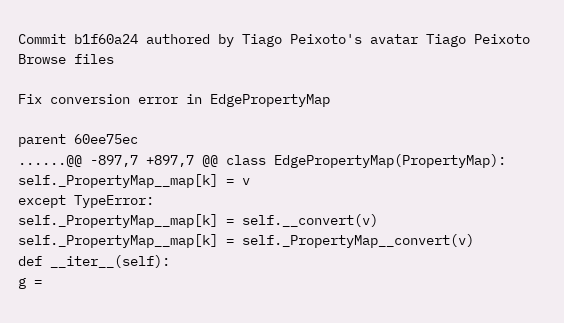Commit b1f60a24 authored by Tiago Peixoto's avatar Tiago Peixoto
Browse files

Fix conversion error in EdgePropertyMap

parent 60ee75ec
......@@ -897,7 +897,7 @@ class EdgePropertyMap(PropertyMap):
self._PropertyMap__map[k] = v
except TypeError:
self._PropertyMap__map[k] = self.__convert(v)
self._PropertyMap__map[k] = self._PropertyMap__convert(v)
def __iter__(self):
g =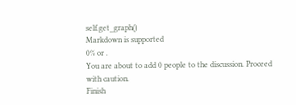self.get_graph()
Markdown is supported
0% or .
You are about to add 0 people to the discussion. Proceed with caution.
Finish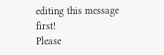editing this message first!
Please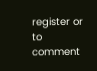register or to comment